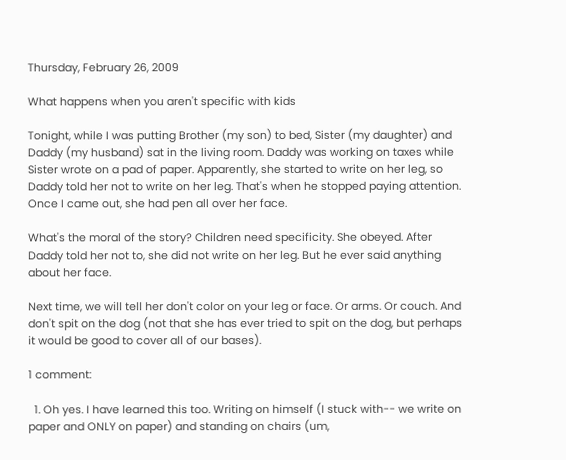Thursday, February 26, 2009

What happens when you aren't specific with kids

Tonight, while I was putting Brother (my son) to bed, Sister (my daughter) and Daddy (my husband) sat in the living room. Daddy was working on taxes while Sister wrote on a pad of paper. Apparently, she started to write on her leg, so Daddy told her not to write on her leg. That's when he stopped paying attention. Once I came out, she had pen all over her face.

What's the moral of the story? Children need specificity. She obeyed. After Daddy told her not to, she did not write on her leg. But he ever said anything about her face.

Next time, we will tell her don't color on your leg or face. Or arms. Or couch. And don't spit on the dog (not that she has ever tried to spit on the dog, but perhaps it would be good to cover all of our bases).

1 comment:

  1. Oh yes. I have learned this too. Writing on himself (I stuck with-- we write on paper and ONLY on paper) and standing on chairs (um,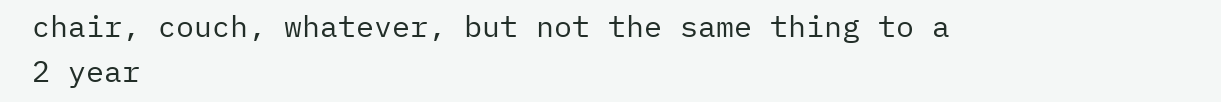chair, couch, whatever, but not the same thing to a 2 year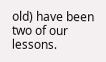old) have been two of our lessons.